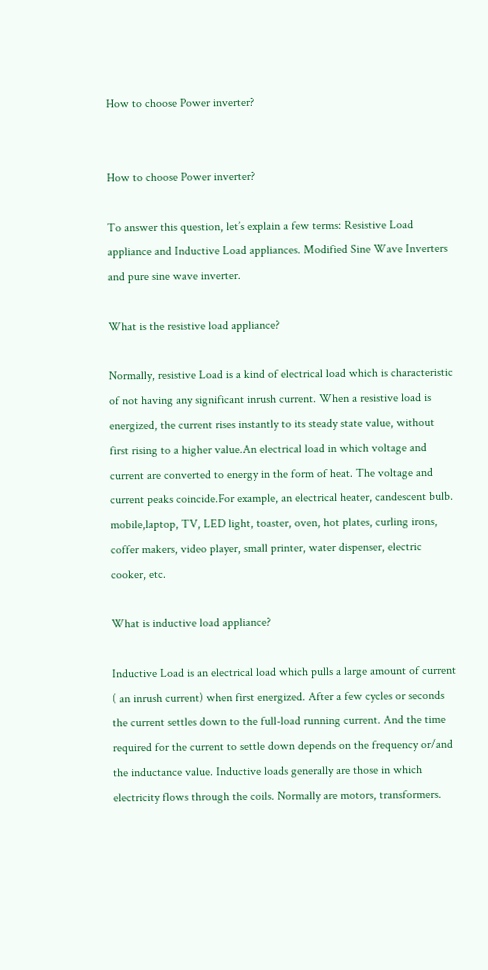How to choose Power inverter?


How to choose Power inverter?

To answer this question, let’s explain a few terms: Resistive Load appliance and Inductive Load appliances. Modified Sine Wave Inverters and pure sine wave inverter.

What is the resistive load appliance?

Normally, resistive Load is a kind of electrical load which is characteristic of not having any significant inrush current. When a resistive load is energized, the current rises instantly to its steady state value, without first rising to a higher value.An electrical load in which voltage and current are converted to energy in the form of heat. The voltage and current peaks coincide.For example, an electrical heater, candescent bulb. mobile,laptop, TV, LED light, toaster, oven, hot plates, curling irons, coffer makers, video player, small printer, water dispenser, electric cooker, etc.

What is inductive load appliance?

Inductive Load is an electrical load which pulls a large amount of current ( an inrush current) when first energized. After a few cycles or seconds the current settles down to the full-load running current. And the time required for the current to settle down depends on the frequency or/and the inductance value. Inductive loads generally are those in which electricity flows through the coils. Normally are motors, transformers.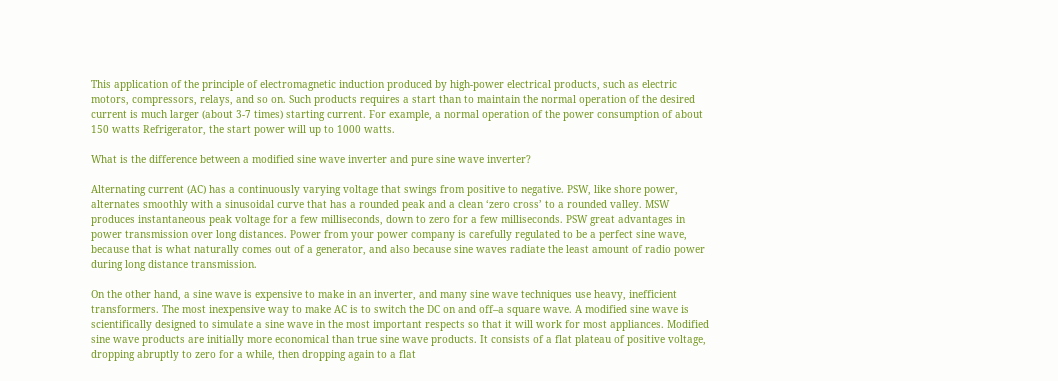This application of the principle of electromagnetic induction produced by high-power electrical products, such as electric motors, compressors, relays, and so on. Such products requires a start than to maintain the normal operation of the desired current is much larger (about 3-7 times) starting current. For example, a normal operation of the power consumption of about 150 watts Refrigerator, the start power will up to 1000 watts.

What is the difference between a modified sine wave inverter and pure sine wave inverter?

Alternating current (AC) has a continuously varying voltage that swings from positive to negative. PSW, like shore power, alternates smoothly with a sinusoidal curve that has a rounded peak and a clean ‘zero cross’ to a rounded valley. MSW produces instantaneous peak voltage for a few milliseconds, down to zero for a few milliseconds. PSW great advantages in power transmission over long distances. Power from your power company is carefully regulated to be a perfect sine wave, because that is what naturally comes out of a generator, and also because sine waves radiate the least amount of radio power during long distance transmission.

On the other hand, a sine wave is expensive to make in an inverter, and many sine wave techniques use heavy, inefficient transformers. The most inexpensive way to make AC is to switch the DC on and off–a square wave. A modified sine wave is scientifically designed to simulate a sine wave in the most important respects so that it will work for most appliances. Modified sine wave products are initially more economical than true sine wave products. It consists of a flat plateau of positive voltage, dropping abruptly to zero for a while, then dropping again to a flat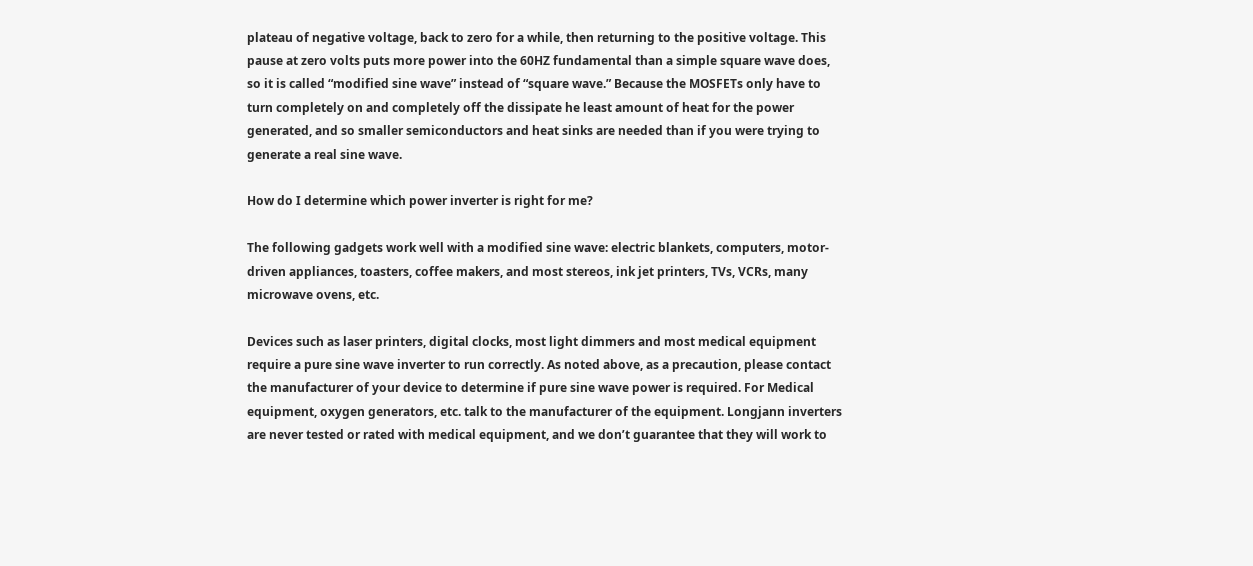plateau of negative voltage, back to zero for a while, then returning to the positive voltage. This pause at zero volts puts more power into the 60HZ fundamental than a simple square wave does, so it is called “modified sine wave” instead of “square wave.” Because the MOSFETs only have to turn completely on and completely off the dissipate he least amount of heat for the power generated, and so smaller semiconductors and heat sinks are needed than if you were trying to generate a real sine wave.

How do I determine which power inverter is right for me?

The following gadgets work well with a modified sine wave: electric blankets, computers, motor-driven appliances, toasters, coffee makers, and most stereos, ink jet printers, TVs, VCRs, many microwave ovens, etc.

Devices such as laser printers, digital clocks, most light dimmers and most medical equipment require a pure sine wave inverter to run correctly. As noted above, as a precaution, please contact the manufacturer of your device to determine if pure sine wave power is required. For Medical equipment, oxygen generators, etc. talk to the manufacturer of the equipment. Longjann inverters are never tested or rated with medical equipment, and we don’t guarantee that they will work to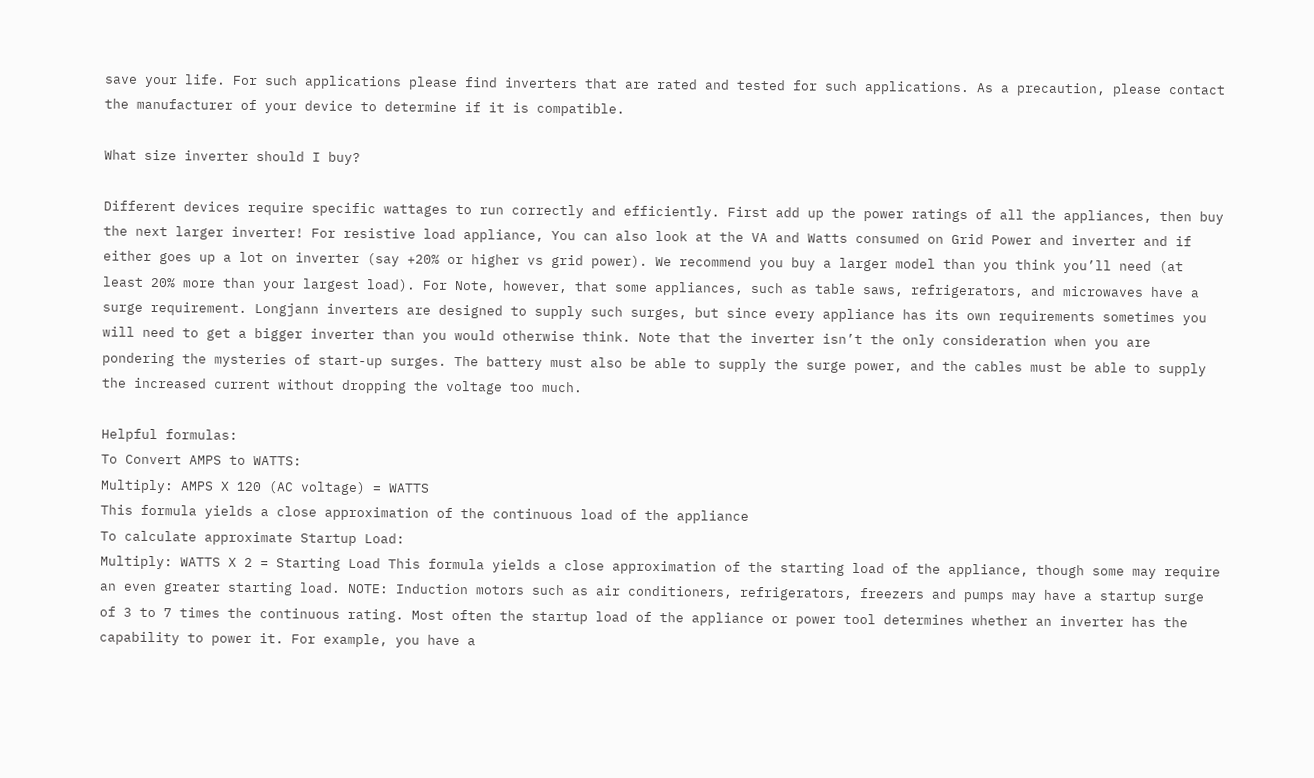save your life. For such applications please find inverters that are rated and tested for such applications. As a precaution, please contact the manufacturer of your device to determine if it is compatible.

What size inverter should I buy?

Different devices require specific wattages to run correctly and efficiently. First add up the power ratings of all the appliances, then buy the next larger inverter! For resistive load appliance, You can also look at the VA and Watts consumed on Grid Power and inverter and if either goes up a lot on inverter (say +20% or higher vs grid power). We recommend you buy a larger model than you think you’ll need (at least 20% more than your largest load). For Note, however, that some appliances, such as table saws, refrigerators, and microwaves have a surge requirement. Longjann inverters are designed to supply such surges, but since every appliance has its own requirements sometimes you will need to get a bigger inverter than you would otherwise think. Note that the inverter isn’t the only consideration when you are pondering the mysteries of start-up surges. The battery must also be able to supply the surge power, and the cables must be able to supply the increased current without dropping the voltage too much.

Helpful formulas:
To Convert AMPS to WATTS:
Multiply: AMPS X 120 (AC voltage) = WATTS
This formula yields a close approximation of the continuous load of the appliance
To calculate approximate Startup Load:
Multiply: WATTS X 2 = Starting Load This formula yields a close approximation of the starting load of the appliance, though some may require an even greater starting load. NOTE: Induction motors such as air conditioners, refrigerators, freezers and pumps may have a startup surge of 3 to 7 times the continuous rating. Most often the startup load of the appliance or power tool determines whether an inverter has the capability to power it. For example, you have a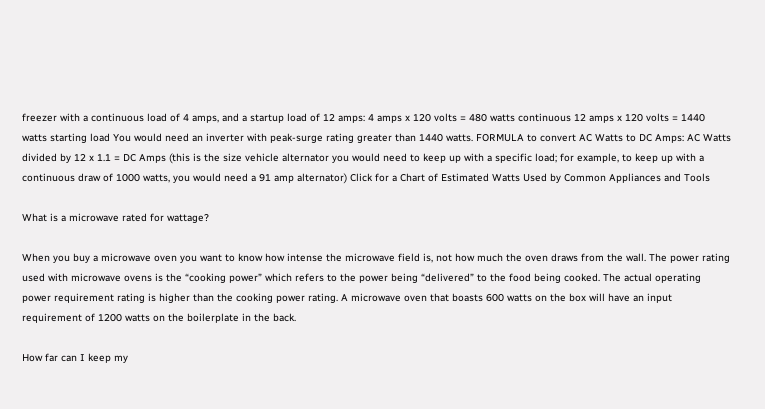freezer with a continuous load of 4 amps, and a startup load of 12 amps: 4 amps x 120 volts = 480 watts continuous 12 amps x 120 volts = 1440 watts starting load You would need an inverter with peak-surge rating greater than 1440 watts. FORMULA to convert AC Watts to DC Amps: AC Watts divided by 12 x 1.1 = DC Amps (this is the size vehicle alternator you would need to keep up with a specific load; for example, to keep up with a continuous draw of 1000 watts, you would need a 91 amp alternator) Click for a Chart of Estimated Watts Used by Common Appliances and Tools

What is a microwave rated for wattage?

When you buy a microwave oven you want to know how intense the microwave field is, not how much the oven draws from the wall. The power rating used with microwave ovens is the “cooking power” which refers to the power being “delivered” to the food being cooked. The actual operating power requirement rating is higher than the cooking power rating. A microwave oven that boasts 600 watts on the box will have an input requirement of 1200 watts on the boilerplate in the back.

How far can I keep my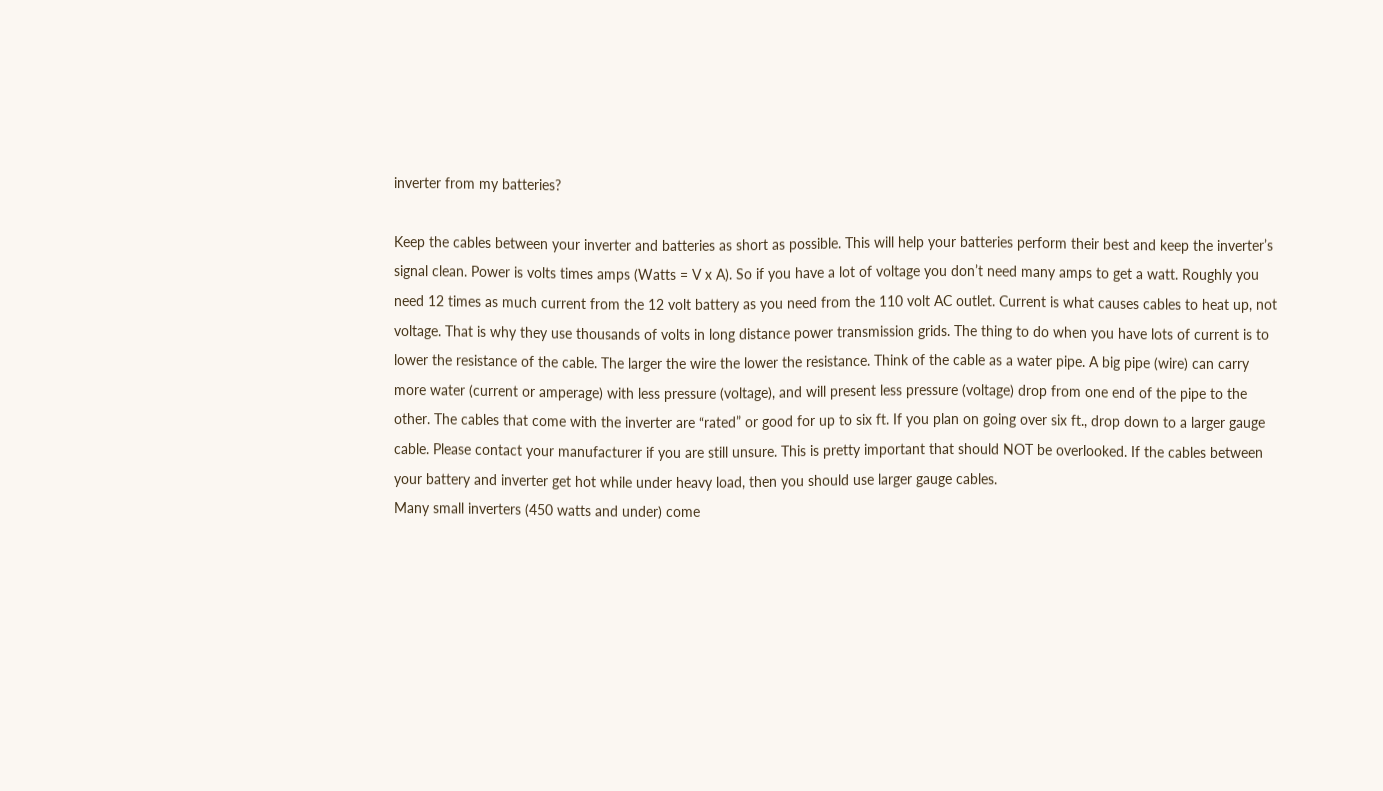inverter from my batteries?

Keep the cables between your inverter and batteries as short as possible. This will help your batteries perform their best and keep the inverter’s signal clean. Power is volts times amps (Watts = V x A). So if you have a lot of voltage you don’t need many amps to get a watt. Roughly you need 12 times as much current from the 12 volt battery as you need from the 110 volt AC outlet. Current is what causes cables to heat up, not voltage. That is why they use thousands of volts in long distance power transmission grids. The thing to do when you have lots of current is to lower the resistance of the cable. The larger the wire the lower the resistance. Think of the cable as a water pipe. A big pipe (wire) can carry more water (current or amperage) with less pressure (voltage), and will present less pressure (voltage) drop from one end of the pipe to the other. The cables that come with the inverter are “rated” or good for up to six ft. If you plan on going over six ft., drop down to a larger gauge cable. Please contact your manufacturer if you are still unsure. This is pretty important that should NOT be overlooked. If the cables between your battery and inverter get hot while under heavy load, then you should use larger gauge cables.
Many small inverters (450 watts and under) come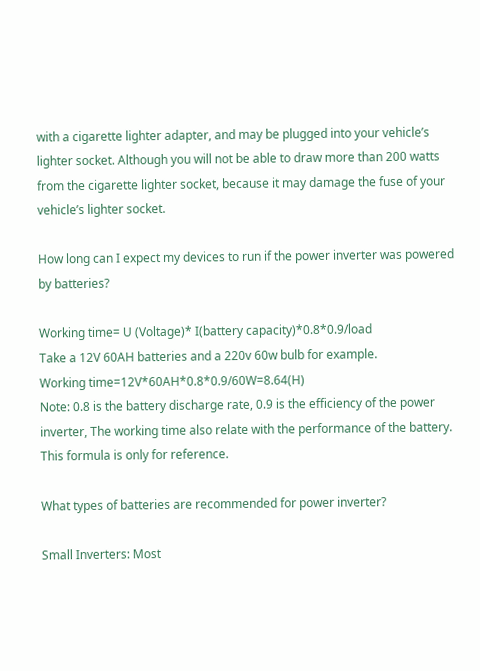with a cigarette lighter adapter, and may be plugged into your vehicle’s lighter socket. Although you will not be able to draw more than 200 watts from the cigarette lighter socket, because it may damage the fuse of your vehicle’s lighter socket.

How long can I expect my devices to run if the power inverter was powered by batteries?

Working time= U (Voltage)* I(battery capacity)*0.8*0.9/load
Take a 12V 60AH batteries and a 220v 60w bulb for example.
Working time=12V*60AH*0.8*0.9/60W=8.64(H)
Note: 0.8 is the battery discharge rate, 0.9 is the efficiency of the power inverter, The working time also relate with the performance of the battery. This formula is only for reference.

What types of batteries are recommended for power inverter?

Small Inverters: Most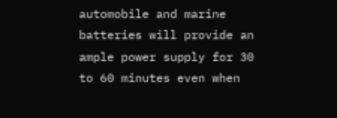automobile and marine batteries will provide an ample power supply for 30 to 60 minutes even when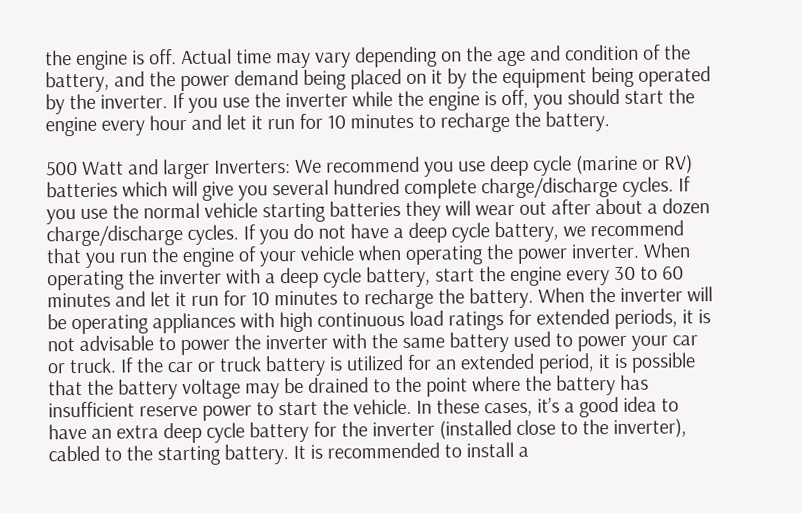the engine is off. Actual time may vary depending on the age and condition of the battery, and the power demand being placed on it by the equipment being operated by the inverter. If you use the inverter while the engine is off, you should start the engine every hour and let it run for 10 minutes to recharge the battery.

500 Watt and larger Inverters: We recommend you use deep cycle (marine or RV) batteries which will give you several hundred complete charge/discharge cycles. If you use the normal vehicle starting batteries they will wear out after about a dozen charge/discharge cycles. If you do not have a deep cycle battery, we recommend that you run the engine of your vehicle when operating the power inverter. When operating the inverter with a deep cycle battery, start the engine every 30 to 60 minutes and let it run for 10 minutes to recharge the battery. When the inverter will be operating appliances with high continuous load ratings for extended periods, it is not advisable to power the inverter with the same battery used to power your car or truck. If the car or truck battery is utilized for an extended period, it is possible that the battery voltage may be drained to the point where the battery has insufficient reserve power to start the vehicle. In these cases, it’s a good idea to have an extra deep cycle battery for the inverter (installed close to the inverter), cabled to the starting battery. It is recommended to install a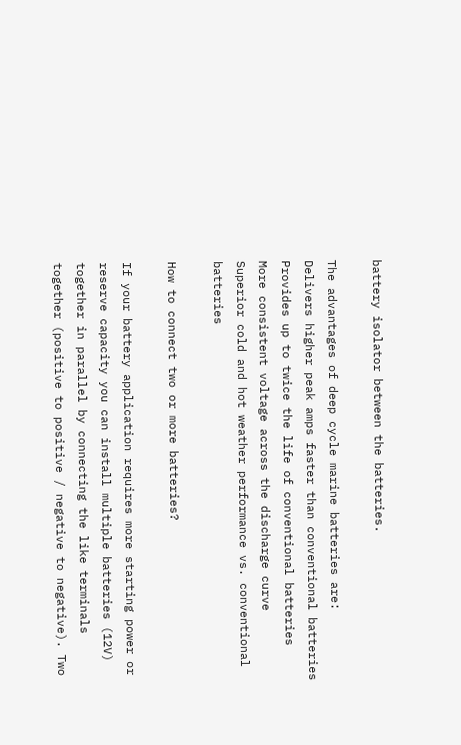battery isolator between the batteries.

The advantages of deep cycle marine batteries are:
Delivers higher peak amps faster than conventional batteries
Provides up to twice the life of conventional batteries
More consistent voltage across the discharge curve
Superior cold and hot weather performance vs. conventional batteries

How to connect two or more batteries?

If your battery application requires more starting power or reserve capacity you can install multiple batteries (12V) together in parallel by connecting the like terminals together (positive to positive / negative to negative). Two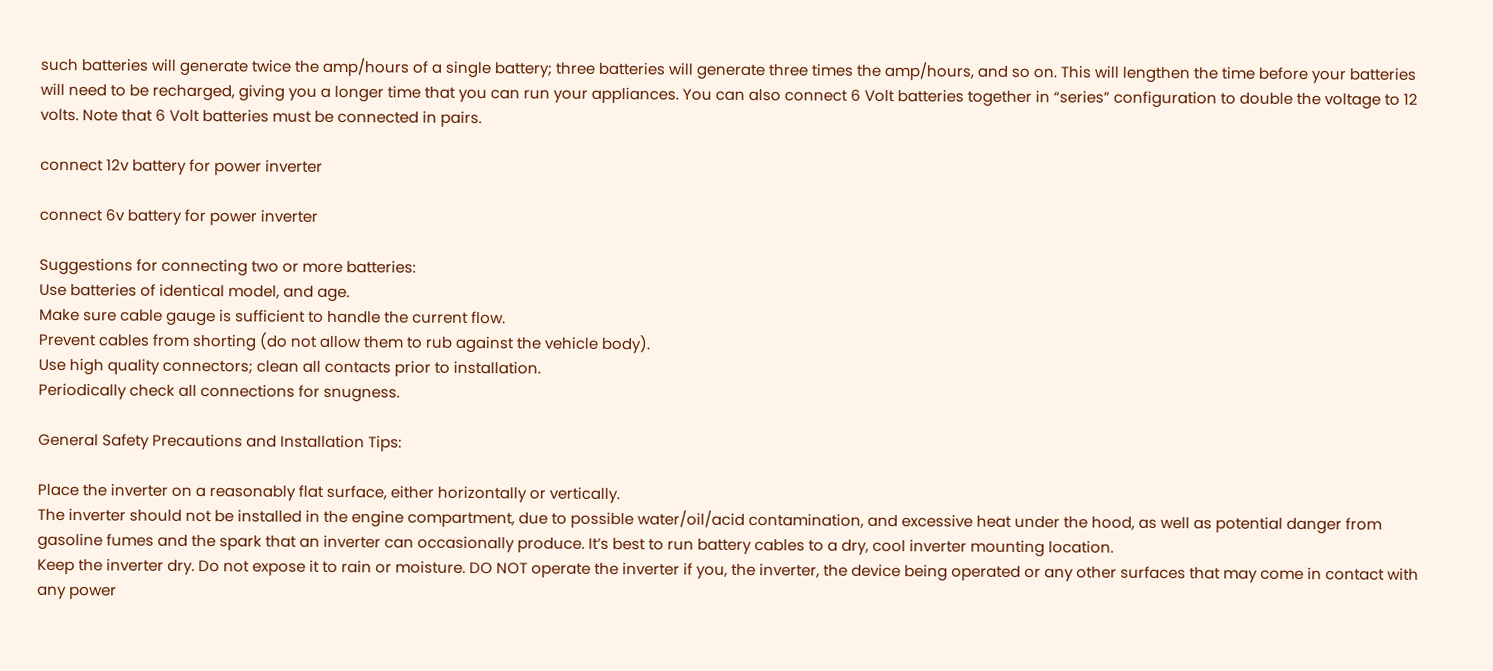such batteries will generate twice the amp/hours of a single battery; three batteries will generate three times the amp/hours, and so on. This will lengthen the time before your batteries will need to be recharged, giving you a longer time that you can run your appliances. You can also connect 6 Volt batteries together in “series” configuration to double the voltage to 12 volts. Note that 6 Volt batteries must be connected in pairs.

connect 12v battery for power inverter

connect 6v battery for power inverter

Suggestions for connecting two or more batteries:
Use batteries of identical model, and age.
Make sure cable gauge is sufficient to handle the current flow.
Prevent cables from shorting (do not allow them to rub against the vehicle body).
Use high quality connectors; clean all contacts prior to installation.
Periodically check all connections for snugness.

General Safety Precautions and Installation Tips:

Place the inverter on a reasonably flat surface, either horizontally or vertically.
The inverter should not be installed in the engine compartment, due to possible water/oil/acid contamination, and excessive heat under the hood, as well as potential danger from gasoline fumes and the spark that an inverter can occasionally produce. It’s best to run battery cables to a dry, cool inverter mounting location.
Keep the inverter dry. Do not expose it to rain or moisture. DO NOT operate the inverter if you, the inverter, the device being operated or any other surfaces that may come in contact with any power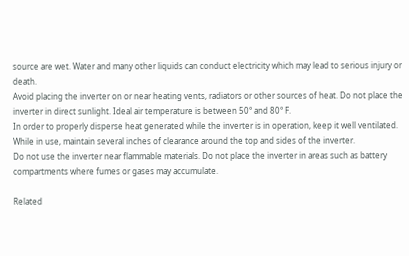source are wet. Water and many other liquids can conduct electricity which may lead to serious injury or death.
Avoid placing the inverter on or near heating vents, radiators or other sources of heat. Do not place the inverter in direct sunlight. Ideal air temperature is between 50° and 80° F.
In order to properly disperse heat generated while the inverter is in operation, keep it well ventilated. While in use, maintain several inches of clearance around the top and sides of the inverter.
Do not use the inverter near flammable materials. Do not place the inverter in areas such as battery compartments where fumes or gases may accumulate.

Related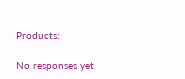Products:

No responses yet